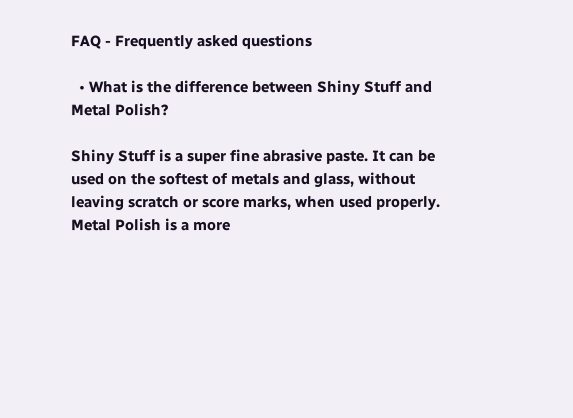FAQ - Frequently asked questions

  • What is the difference between Shiny Stuff and Metal Polish?

Shiny Stuff is a super fine abrasive paste. It can be used on the softest of metals and glass, without leaving scratch or score marks, when used properly. Metal Polish is a more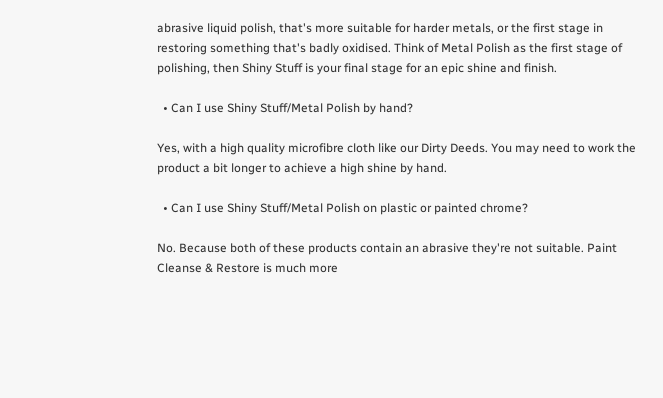abrasive liquid polish, that's more suitable for harder metals, or the first stage in restoring something that's badly oxidised. Think of Metal Polish as the first stage of polishing, then Shiny Stuff is your final stage for an epic shine and finish.

  • Can I use Shiny Stuff/Metal Polish by hand?

Yes, with a high quality microfibre cloth like our Dirty Deeds. You may need to work the product a bit longer to achieve a high shine by hand.

  • Can I use Shiny Stuff/Metal Polish on plastic or painted chrome?

No. Because both of these products contain an abrasive they're not suitable. Paint Cleanse & Restore is much more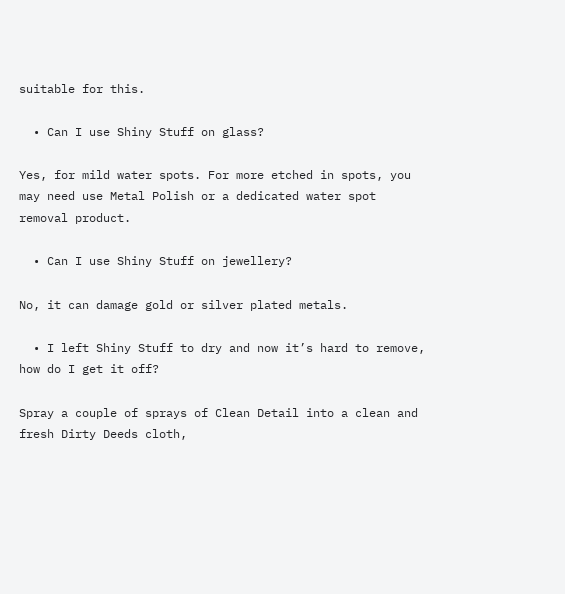suitable for this.

  • Can I use Shiny Stuff on glass?

Yes, for mild water spots. For more etched in spots, you may need use Metal Polish or a dedicated water spot removal product.

  • Can I use Shiny Stuff on jewellery?

No, it can damage gold or silver plated metals.

  • I left Shiny Stuff to dry and now it’s hard to remove, how do I get it off?

Spray a couple of sprays of Clean Detail into a clean and fresh Dirty Deeds cloth,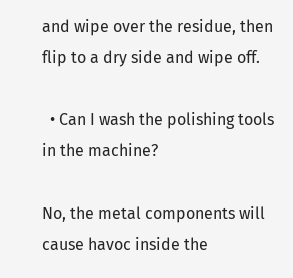and wipe over the residue, then flip to a dry side and wipe off.

  • Can I wash the polishing tools in the machine?

No, the metal components will cause havoc inside the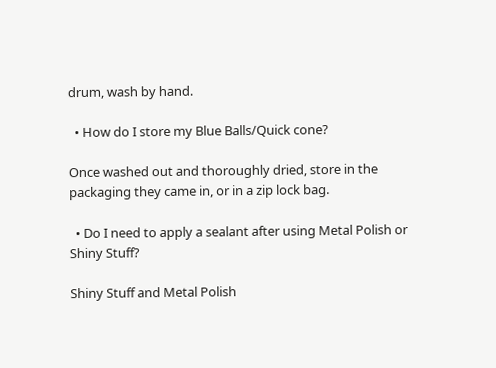drum, wash by hand.

  • How do I store my Blue Balls/Quick cone?

Once washed out and thoroughly dried, store in the packaging they came in, or in a zip lock bag.

  • Do I need to apply a sealant after using Metal Polish or Shiny Stuff?

Shiny Stuff and Metal Polish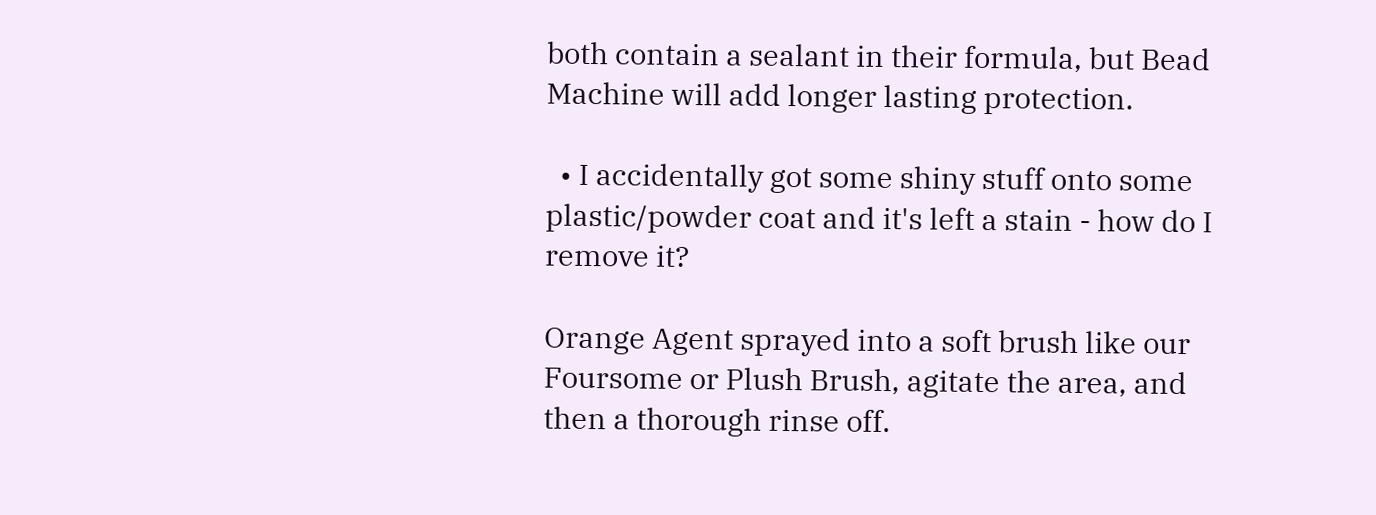both contain a sealant in their formula, but Bead Machine will add longer lasting protection.

  • I accidentally got some shiny stuff onto some plastic/powder coat and it's left a stain - how do I remove it?

Orange Agent sprayed into a soft brush like our Foursome or Plush Brush, agitate the area, and then a thorough rinse off.